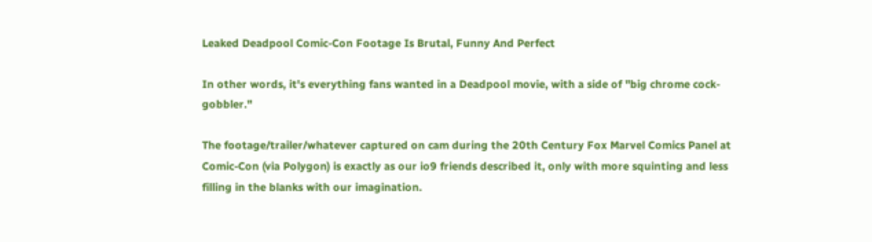Leaked Deadpool Comic-Con Footage Is Brutal, Funny And Perfect

In other words, it's everything fans wanted in a Deadpool movie, with a side of "big chrome cock-gobbler."

The footage/trailer/whatever captured on cam during the 20th Century Fox Marvel Comics Panel at Comic-Con (via Polygon) is exactly as our io9 friends described it, only with more squinting and less filling in the blanks with our imagination.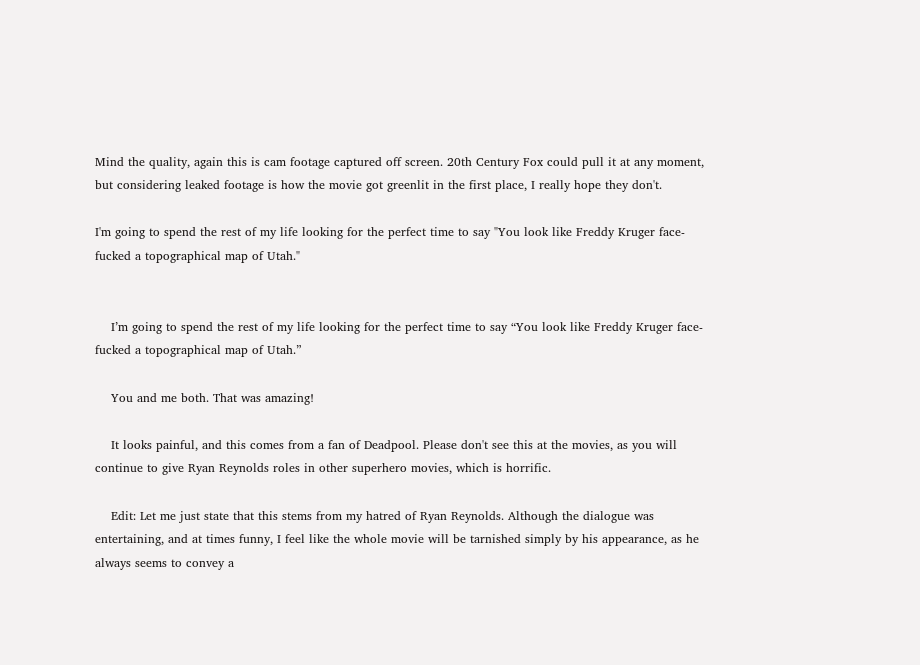Mind the quality, again this is cam footage captured off screen. 20th Century Fox could pull it at any moment, but considering leaked footage is how the movie got greenlit in the first place, I really hope they don't.

I'm going to spend the rest of my life looking for the perfect time to say "You look like Freddy Kruger face-fucked a topographical map of Utah."


    I’m going to spend the rest of my life looking for the perfect time to say “You look like Freddy Kruger face-fucked a topographical map of Utah.”

    You and me both. That was amazing!

    It looks painful, and this comes from a fan of Deadpool. Please don't see this at the movies, as you will continue to give Ryan Reynolds roles in other superhero movies, which is horrific.

    Edit: Let me just state that this stems from my hatred of Ryan Reynolds. Although the dialogue was entertaining, and at times funny, I feel like the whole movie will be tarnished simply by his appearance, as he always seems to convey a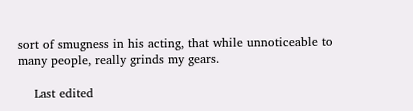sort of smugness in his acting, that while unnoticeable to many people, really grinds my gears.

    Last edited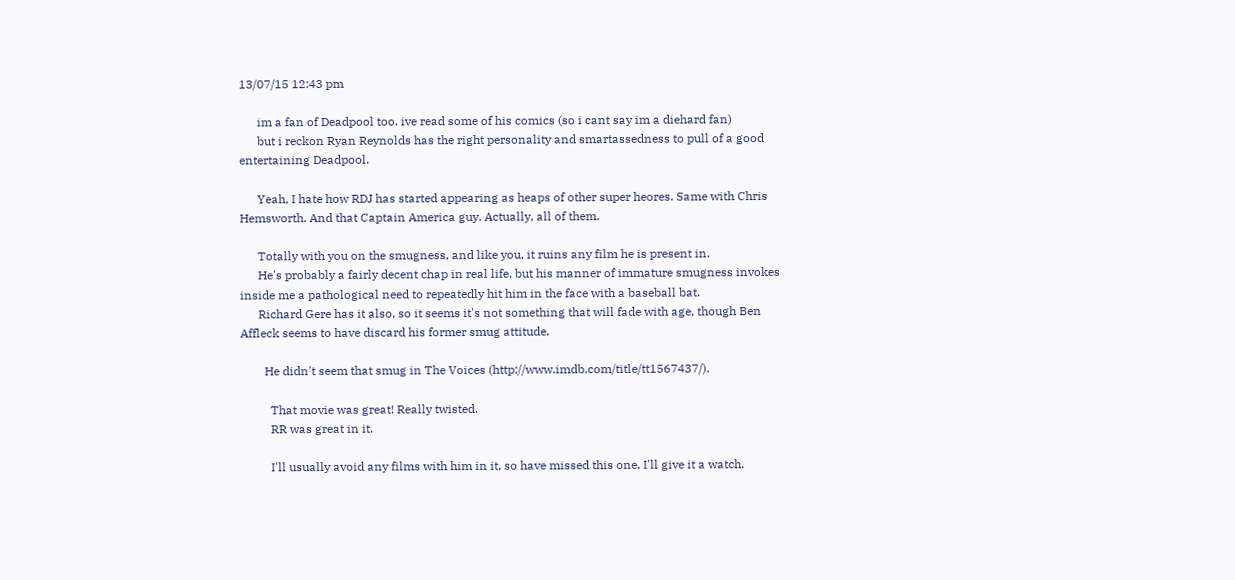13/07/15 12:43 pm

      im a fan of Deadpool too. ive read some of his comics (so i cant say im a diehard fan)
      but i reckon Ryan Reynolds has the right personality and smartassedness to pull of a good entertaining Deadpool.

      Yeah, I hate how RDJ has started appearing as heaps of other super heores. Same with Chris Hemsworth. And that Captain America guy. Actually, all of them.

      Totally with you on the smugness, and like you, it ruins any film he is present in.
      He's probably a fairly decent chap in real life, but his manner of immature smugness invokes inside me a pathological need to repeatedly hit him in the face with a baseball bat.
      Richard Gere has it also, so it seems it's not something that will fade with age, though Ben Affleck seems to have discard his former smug attitude.

        He didn't seem that smug in The Voices (http://www.imdb.com/title/tt1567437/).

          That movie was great! Really twisted.
          RR was great in it.

          I'll usually avoid any films with him in it, so have missed this one. I'll give it a watch.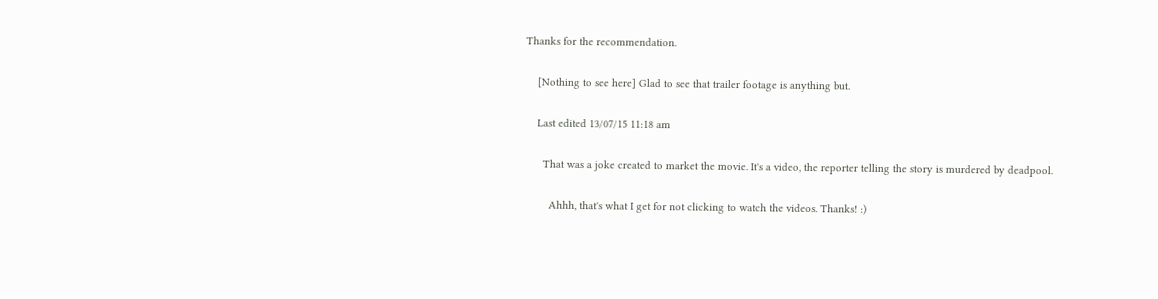Thanks for the recommendation.

    [Nothing to see here] Glad to see that trailer footage is anything but.

    Last edited 13/07/15 11:18 am

      That was a joke created to market the movie. It's a video, the reporter telling the story is murdered by deadpool.

        Ahhh, that's what I get for not clicking to watch the videos. Thanks! :)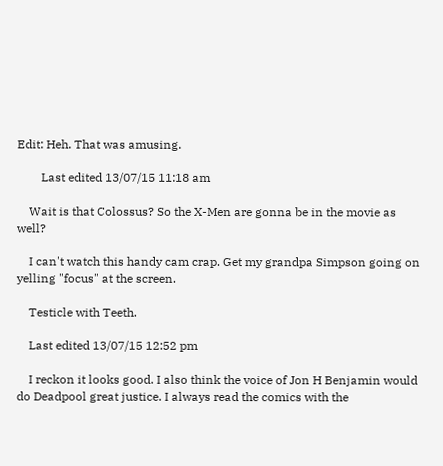Edit: Heh. That was amusing.

        Last edited 13/07/15 11:18 am

    Wait is that Colossus? So the X-Men are gonna be in the movie as well?

    I can't watch this handy cam crap. Get my grandpa Simpson going on yelling "focus" at the screen.

    Testicle with Teeth.

    Last edited 13/07/15 12:52 pm

    I reckon it looks good. I also think the voice of Jon H Benjamin would do Deadpool great justice. I always read the comics with the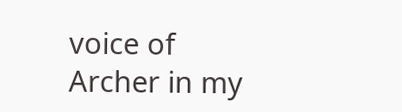voice of Archer in my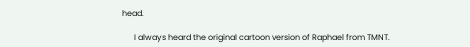head.

      I always heard the original cartoon version of Raphael from TMNT.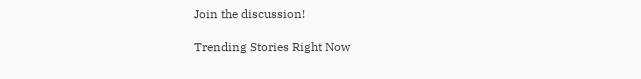Join the discussion!

Trending Stories Right Now